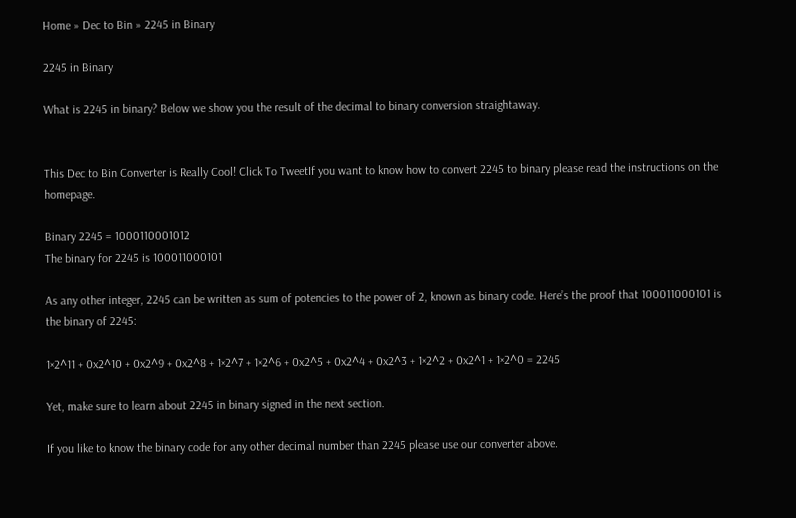Home » Dec to Bin » 2245 in Binary

2245 in Binary

What is 2245 in binary? Below we show you the result of the decimal to binary conversion straightaway.


This Dec to Bin Converter is Really Cool! Click To TweetIf you want to know how to convert 2245 to binary please read the instructions on the homepage.

Binary 2245 = 1000110001012
The binary for 2245 is 100011000101

As any other integer, 2245 can be written as sum of potencies to the power of 2, known as binary code. Here’s the proof that 100011000101 is the binary of 2245:

1×2^11 + 0x2^10 + 0x2^9 + 0x2^8 + 1×2^7 + 1×2^6 + 0x2^5 + 0x2^4 + 0x2^3 + 1×2^2 + 0x2^1 + 1×2^0 = 2245

Yet, make sure to learn about 2245 in binary signed in the next section.

If you like to know the binary code for any other decimal number than 2245 please use our converter above.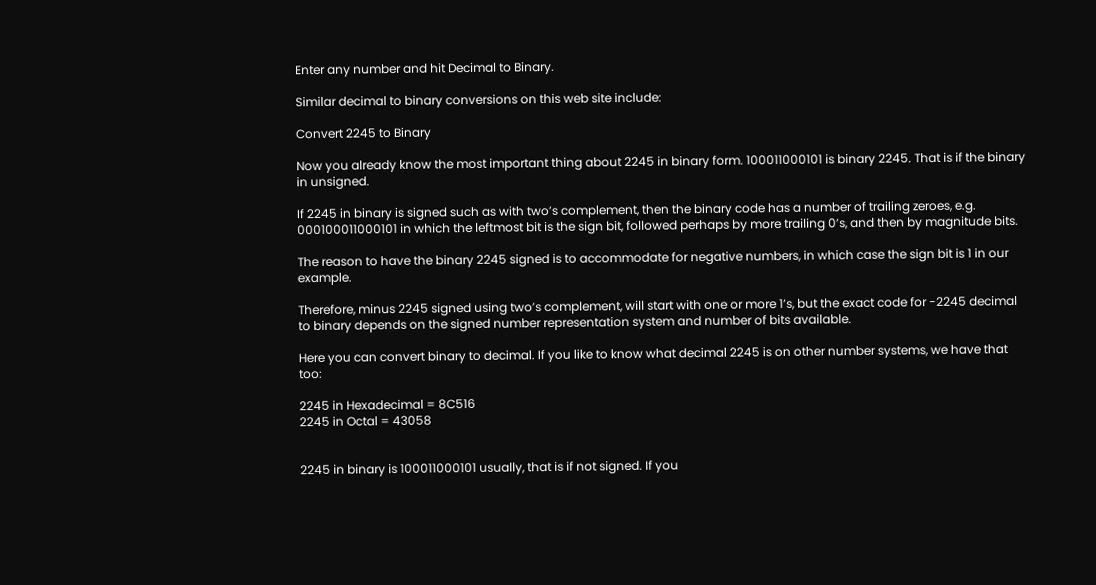Enter any number and hit Decimal to Binary.

Similar decimal to binary conversions on this web site include:

Convert 2245 to Binary

Now you already know the most important thing about 2245 in binary form. 100011000101 is binary 2245. That is if the binary in unsigned.

If 2245 in binary is signed such as with two’s complement, then the binary code has a number of trailing zeroes, e.g. 000100011000101 in which the leftmost bit is the sign bit, followed perhaps by more trailing 0’s, and then by magnitude bits.

The reason to have the binary 2245 signed is to accommodate for negative numbers, in which case the sign bit is 1 in our example.

Therefore, minus 2245 signed using two’s complement, will start with one or more 1’s, but the exact code for -2245 decimal to binary depends on the signed number representation system and number of bits available.

Here you can convert binary to decimal. If you like to know what decimal 2245 is on other number systems, we have that too:

2245 in Hexadecimal = 8C516
2245 in Octal = 43058


2245 in binary is 100011000101 usually, that is if not signed. If you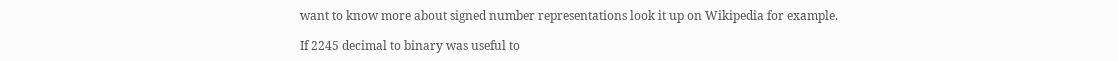want to know more about signed number representations look it up on Wikipedia for example.

If 2245 decimal to binary was useful to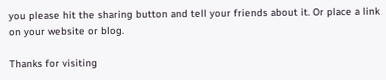you please hit the sharing button and tell your friends about it. Or place a link on your website or blog.

Thanks for visiting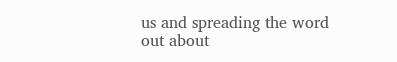us and spreading the word out about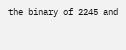the binary of 2245 and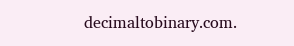decimaltobinary.com.